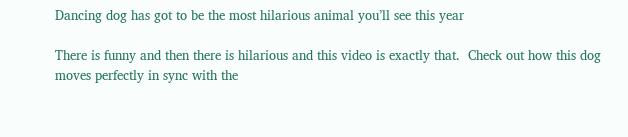Dancing dog has got to be the most hilarious animal you’ll see this year

There is funny and then there is hilarious and this video is exactly that.  Check out how this dog moves perfectly in sync with the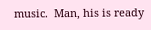music.  Man, his is ready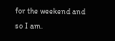for the weekend and so I am.